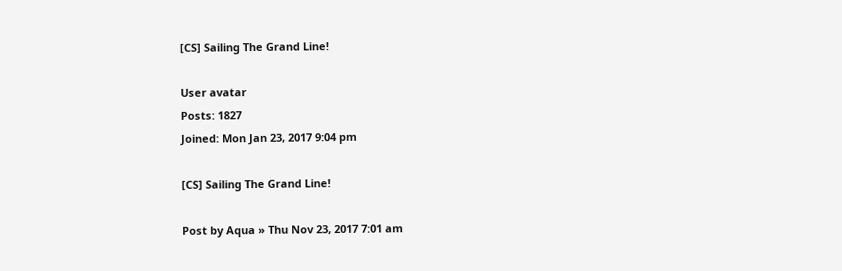[CS] Sailing The Grand Line!

User avatar
Posts: 1827
Joined: Mon Jan 23, 2017 9:04 pm

[CS] Sailing The Grand Line!

Post by Aqua » Thu Nov 23, 2017 7:01 am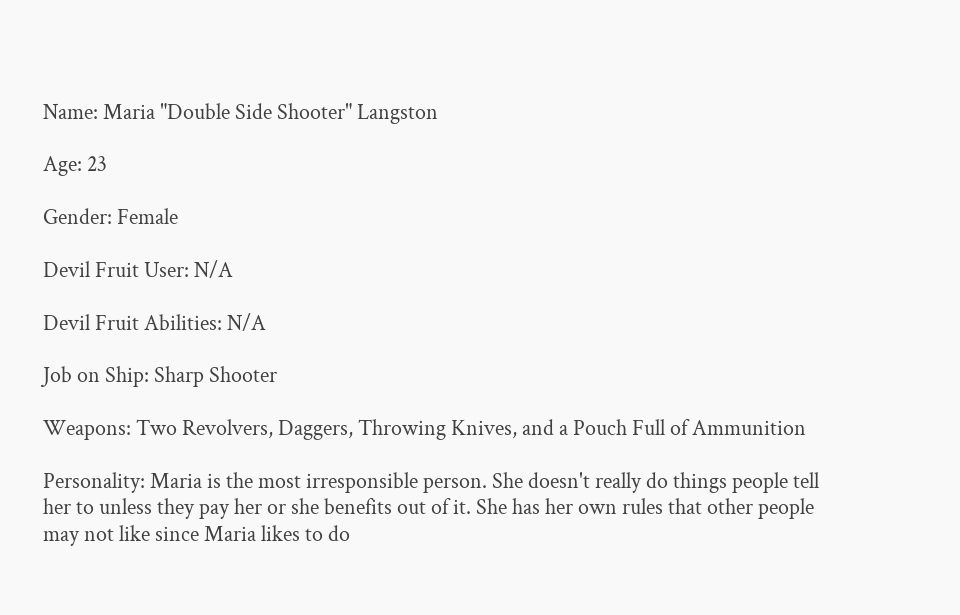Name: Maria "Double Side Shooter" Langston

Age: 23

Gender: Female

Devil Fruit User: N/A

Devil Fruit Abilities: N/A

Job on Ship: Sharp Shooter

Weapons: Two Revolvers, Daggers, Throwing Knives, and a Pouch Full of Ammunition

Personality: Maria is the most irresponsible person. She doesn't really do things people tell her to unless they pay her or she benefits out of it. She has her own rules that other people may not like since Maria likes to do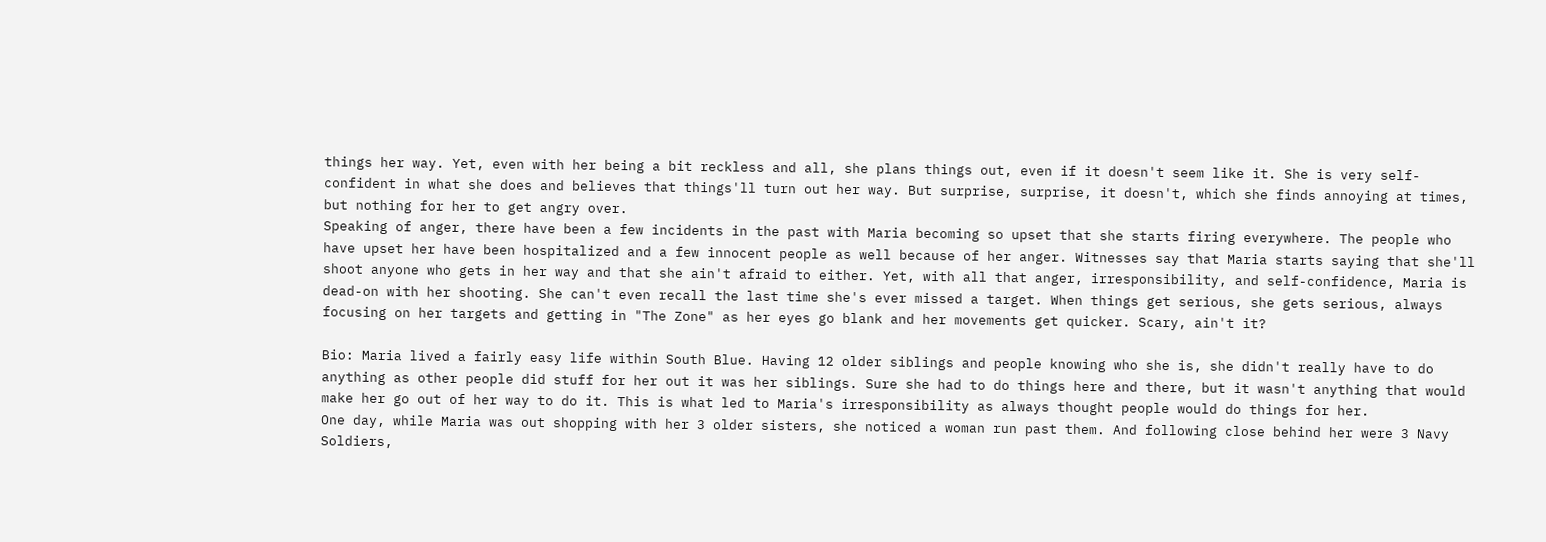things her way. Yet, even with her being a bit reckless and all, she plans things out, even if it doesn't seem like it. She is very self-confident in what she does and believes that things'll turn out her way. But surprise, surprise, it doesn't, which she finds annoying at times, but nothing for her to get angry over.
Speaking of anger, there have been a few incidents in the past with Maria becoming so upset that she starts firing everywhere. The people who have upset her have been hospitalized and a few innocent people as well because of her anger. Witnesses say that Maria starts saying that she'll shoot anyone who gets in her way and that she ain't afraid to either. Yet, with all that anger, irresponsibility, and self-confidence, Maria is dead-on with her shooting. She can't even recall the last time she's ever missed a target. When things get serious, she gets serious, always focusing on her targets and getting in "The Zone" as her eyes go blank and her movements get quicker. Scary, ain't it?

Bio: Maria lived a fairly easy life within South Blue. Having 12 older siblings and people knowing who she is, she didn't really have to do anything as other people did stuff for her out it was her siblings. Sure she had to do things here and there, but it wasn't anything that would make her go out of her way to do it. This is what led to Maria's irresponsibility as always thought people would do things for her.
One day, while Maria was out shopping with her 3 older sisters, she noticed a woman run past them. And following close behind her were 3 Navy Soldiers,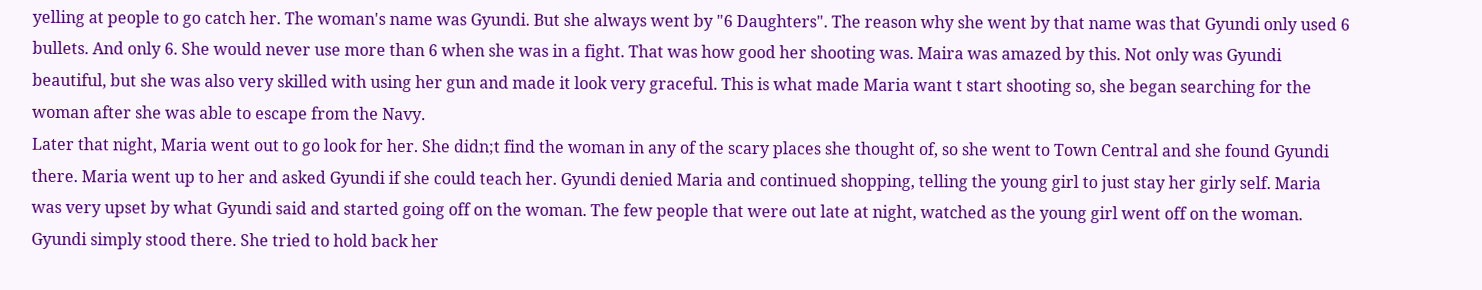yelling at people to go catch her. The woman's name was Gyundi. But she always went by "6 Daughters". The reason why she went by that name was that Gyundi only used 6 bullets. And only 6. She would never use more than 6 when she was in a fight. That was how good her shooting was. Maira was amazed by this. Not only was Gyundi beautiful, but she was also very skilled with using her gun and made it look very graceful. This is what made Maria want t start shooting so, she began searching for the woman after she was able to escape from the Navy.
Later that night, Maria went out to go look for her. She didn;t find the woman in any of the scary places she thought of, so she went to Town Central and she found Gyundi there. Maria went up to her and asked Gyundi if she could teach her. Gyundi denied Maria and continued shopping, telling the young girl to just stay her girly self. Maria was very upset by what Gyundi said and started going off on the woman. The few people that were out late at night, watched as the young girl went off on the woman. Gyundi simply stood there. She tried to hold back her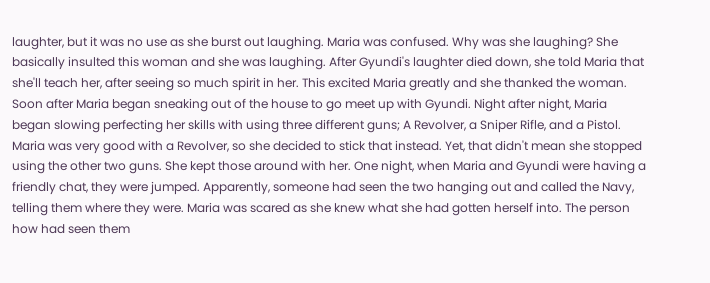laughter, but it was no use as she burst out laughing. Maria was confused. Why was she laughing? She basically insulted this woman and she was laughing. After Gyundi's laughter died down, she told Maria that she'll teach her, after seeing so much spirit in her. This excited Maria greatly and she thanked the woman.
Soon after Maria began sneaking out of the house to go meet up with Gyundi. Night after night, Maria began slowing perfecting her skills with using three different guns; A Revolver, a Sniper Rifle, and a Pistol. Maria was very good with a Revolver, so she decided to stick that instead. Yet, that didn't mean she stopped using the other two guns. She kept those around with her. One night, when Maria and Gyundi were having a friendly chat, they were jumped. Apparently, someone had seen the two hanging out and called the Navy, telling them where they were. Maria was scared as she knew what she had gotten herself into. The person how had seen them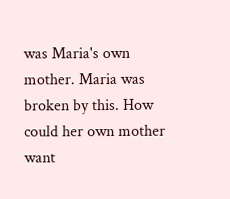was Maria's own mother. Maria was broken by this. How could her own mother want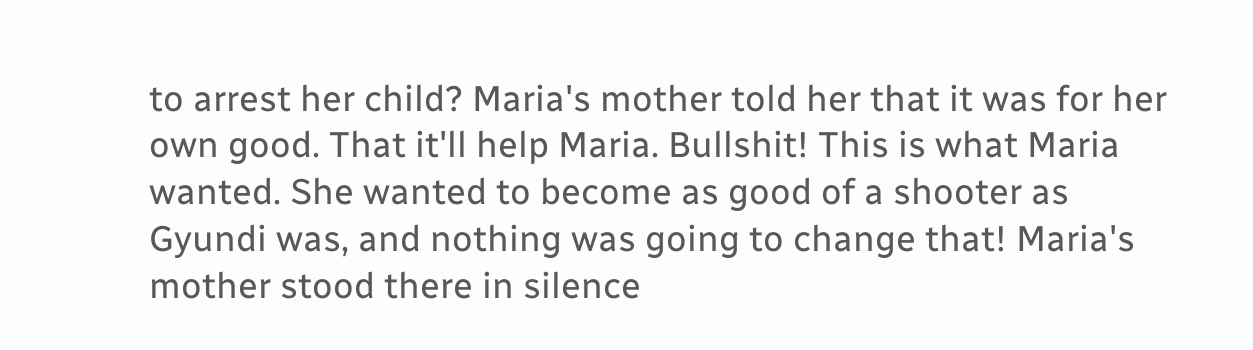to arrest her child? Maria's mother told her that it was for her own good. That it'll help Maria. Bullshit! This is what Maria wanted. She wanted to become as good of a shooter as Gyundi was, and nothing was going to change that! Maria's mother stood there in silence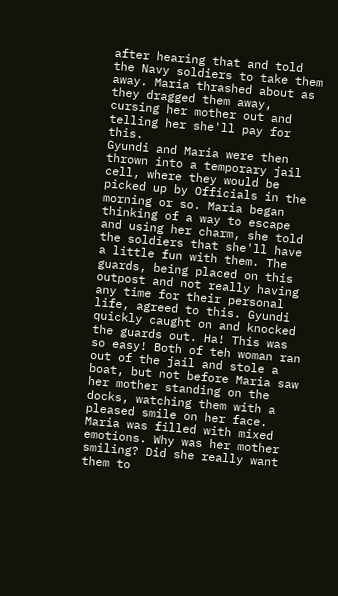after hearing that and told the Navy soldiers to take them away. Maria thrashed about as they dragged them away, cursing her mother out and telling her she'll pay for this.
Gyundi and Maria were then thrown into a temporary jail cell, where they would be picked up by Officials in the morning or so. Maria began thinking of a way to escape and using her charm, she told the soldiers that she'll have a little fun with them. The guards, being placed on this outpost and not really having any time for their personal life, agreed to this. Gyundi quickly caught on and knocked the guards out. Ha! This was so easy! Both of teh woman ran out of the jail and stole a boat, but not before Maria saw her mother standing on the docks, watching them with a pleased smile on her face. Maria was filled with mixed emotions. Why was her mother smiling? Did she really want them to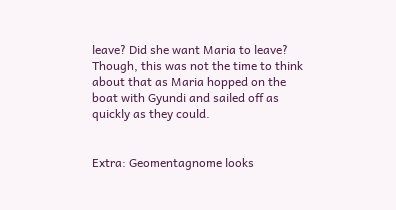leave? Did she want Maria to leave? Though, this was not the time to think about that as Maria hopped on the boat with Gyundi and sailed off as quickly as they could.


Extra: Geomentagnome looks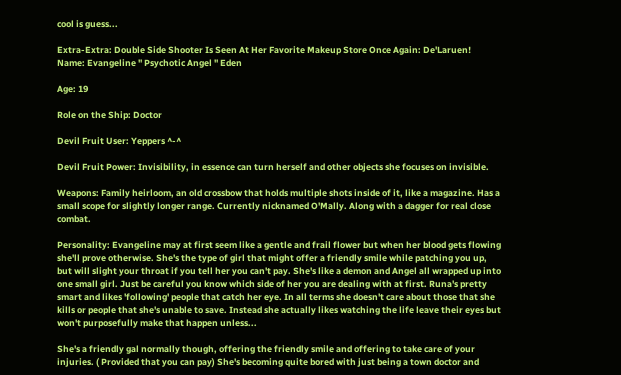cool is guess...

Extra-Extra: Double Side Shooter Is Seen At Her Favorite Makeup Store Once Again: De'Laruen!
Name: Evangeline " Psychotic Angel " Eden

Age: 19

Role on the Ship: Doctor

Devil Fruit User: Yeppers ^-^

Devil Fruit Power: Invisibility, in essence can turn herself and other objects she focuses on invisible.

Weapons: Family heirloom, an old crossbow that holds multiple shots inside of it, like a magazine. Has a small scope for slightly longer range. Currently nicknamed O'Mally. Along with a dagger for real close combat.

Personality: Evangeline may at first seem like a gentle and frail flower but when her blood gets flowing she'll prove otherwise. She's the type of girl that might offer a friendly smile while patching you up, but will slight your throat if you tell her you can't pay. She's like a demon and Angel all wrapped up into one small girl. Just be careful you know which side of her you are dealing with at first. Runa's pretty smart and likes 'following' people that catch her eye. In all terms she doesn't care about those that she kills or people that she's unable to save. Instead she actually likes watching the life leave their eyes but won't purposefully make that happen unless...

She's a friendly gal normally though, offering the friendly smile and offering to take care of your injuries. ( Provided that you can pay) She's becoming quite bored with just being a town doctor and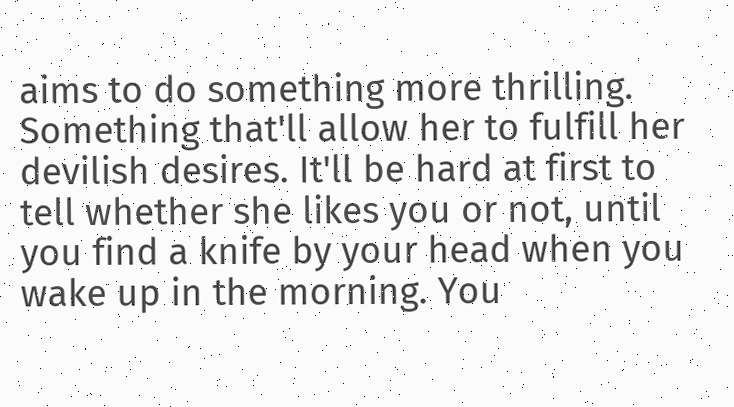aims to do something more thrilling. Something that'll allow her to fulfill her devilish desires. It'll be hard at first to tell whether she likes you or not, until you find a knife by your head when you wake up in the morning. You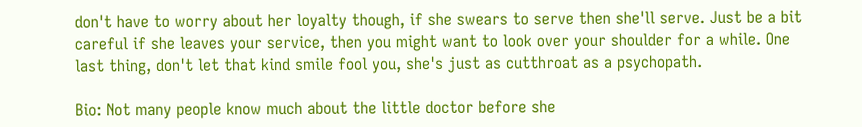don't have to worry about her loyalty though, if she swears to serve then she'll serve. Just be a bit careful if she leaves your service, then you might want to look over your shoulder for a while. One last thing, don't let that kind smile fool you, she's just as cutthroat as a psychopath.

Bio: Not many people know much about the little doctor before she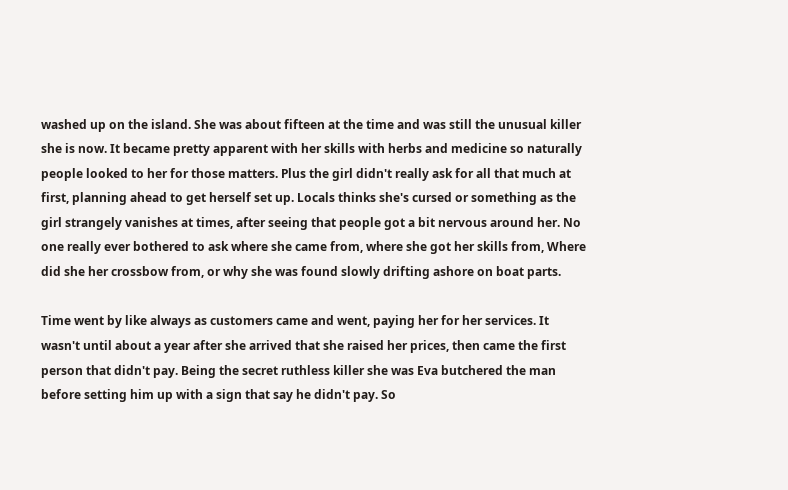washed up on the island. She was about fifteen at the time and was still the unusual killer she is now. It became pretty apparent with her skills with herbs and medicine so naturally people looked to her for those matters. Plus the girl didn't really ask for all that much at first, planning ahead to get herself set up. Locals thinks she's cursed or something as the girl strangely vanishes at times, after seeing that people got a bit nervous around her. No one really ever bothered to ask where she came from, where she got her skills from, Where did she her crossbow from, or why she was found slowly drifting ashore on boat parts.

Time went by like always as customers came and went, paying her for her services. It wasn't until about a year after she arrived that she raised her prices, then came the first person that didn't pay. Being the secret ruthless killer she was Eva butchered the man before setting him up with a sign that say he didn't pay. So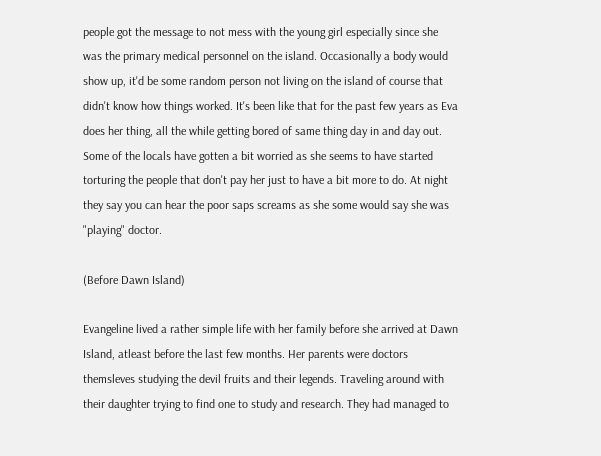people got the message to not mess with the young girl especially since she was the primary medical personnel on the island. Occasionally a body would show up, it'd be some random person not living on the island of course that didn't know how things worked. It's been like that for the past few years as Eva does her thing, all the while getting bored of same thing day in and day out. Some of the locals have gotten a bit worried as she seems to have started torturing the people that don't pay her just to have a bit more to do. At night they say you can hear the poor saps screams as she some would say she was "playing" doctor.

(Before Dawn Island)

Evangeline lived a rather simple life with her family before she arrived at Dawn Island, atleast before the last few months. Her parents were doctors themsleves studying the devil fruits and their legends. Traveling around with their daughter trying to find one to study and research. They had managed to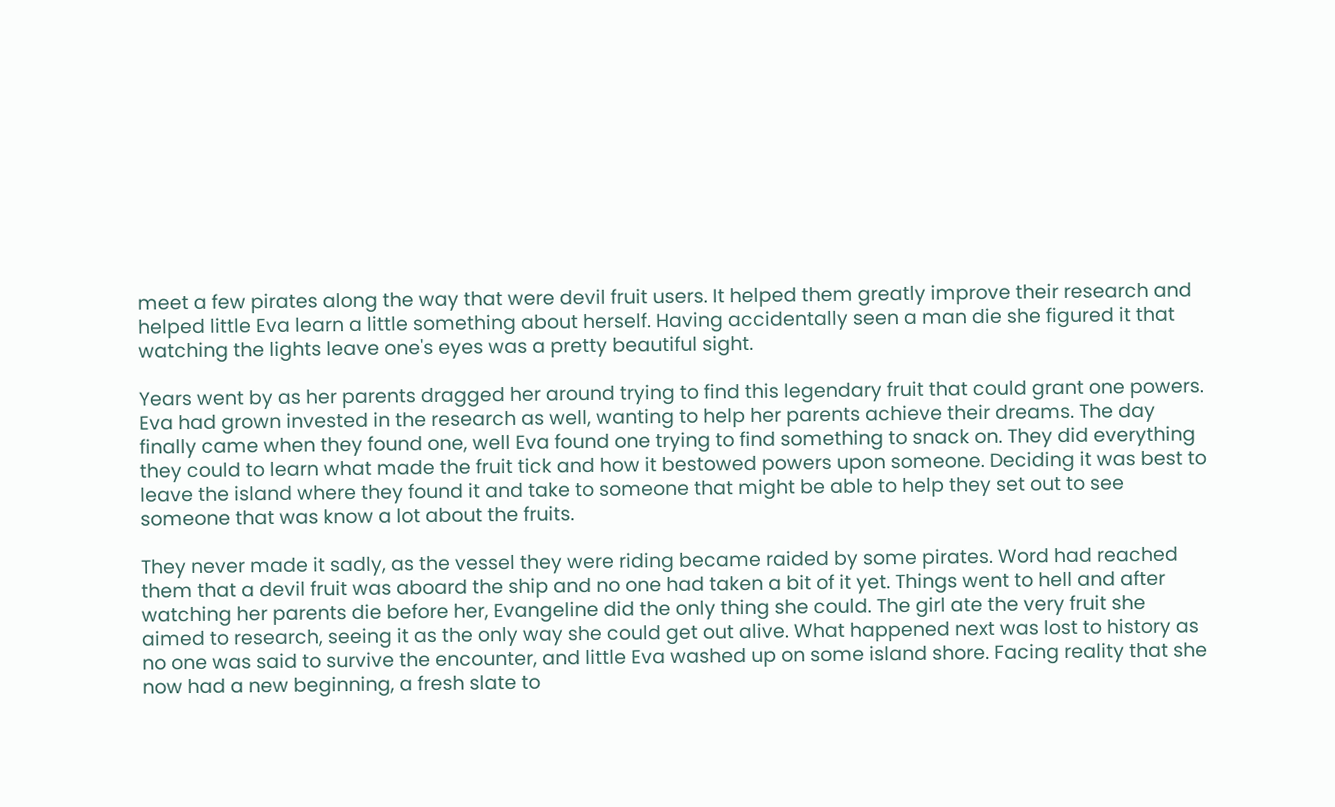meet a few pirates along the way that were devil fruit users. It helped them greatly improve their research and helped little Eva learn a little something about herself. Having accidentally seen a man die she figured it that watching the lights leave one's eyes was a pretty beautiful sight.

Years went by as her parents dragged her around trying to find this legendary fruit that could grant one powers. Eva had grown invested in the research as well, wanting to help her parents achieve their dreams. The day finally came when they found one, well Eva found one trying to find something to snack on. They did everything they could to learn what made the fruit tick and how it bestowed powers upon someone. Deciding it was best to leave the island where they found it and take to someone that might be able to help they set out to see someone that was know a lot about the fruits.

They never made it sadly, as the vessel they were riding became raided by some pirates. Word had reached them that a devil fruit was aboard the ship and no one had taken a bit of it yet. Things went to hell and after watching her parents die before her, Evangeline did the only thing she could. The girl ate the very fruit she aimed to research, seeing it as the only way she could get out alive. What happened next was lost to history as no one was said to survive the encounter, and little Eva washed up on some island shore. Facing reality that she now had a new beginning, a fresh slate to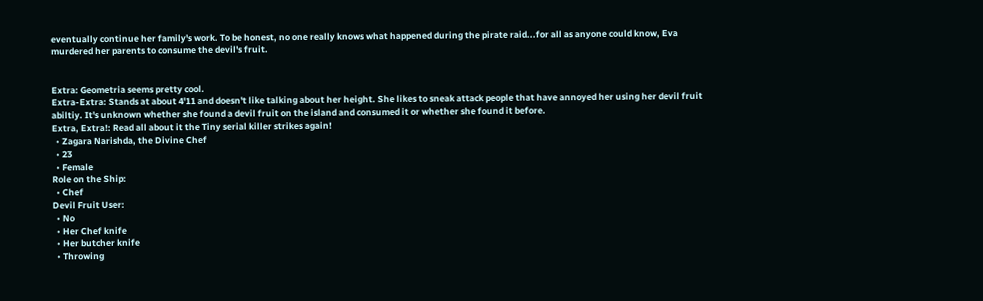eventually continue her family's work. To be honest, no one really knows what happened during the pirate raid...for all as anyone could know, Eva murdered her parents to consume the devil's fruit.


Extra: Geometria seems pretty cool.
Extra-Extra: Stands at about 4'11 and doesn't like talking about her height. She likes to sneak attack people that have annoyed her using her devil fruit abiltiy. It's unknown whether she found a devil fruit on the island and consumed it or whether she found it before.
Extra, Extra!: Read all about it the Tiny serial killer strikes again!
  • Zagara Narishda, the Divine Chef
  • 23
  • Female
Role on the Ship:
  • Chef
Devil Fruit User:
  • No
  • Her Chef knife
  • Her butcher knife
  • Throwing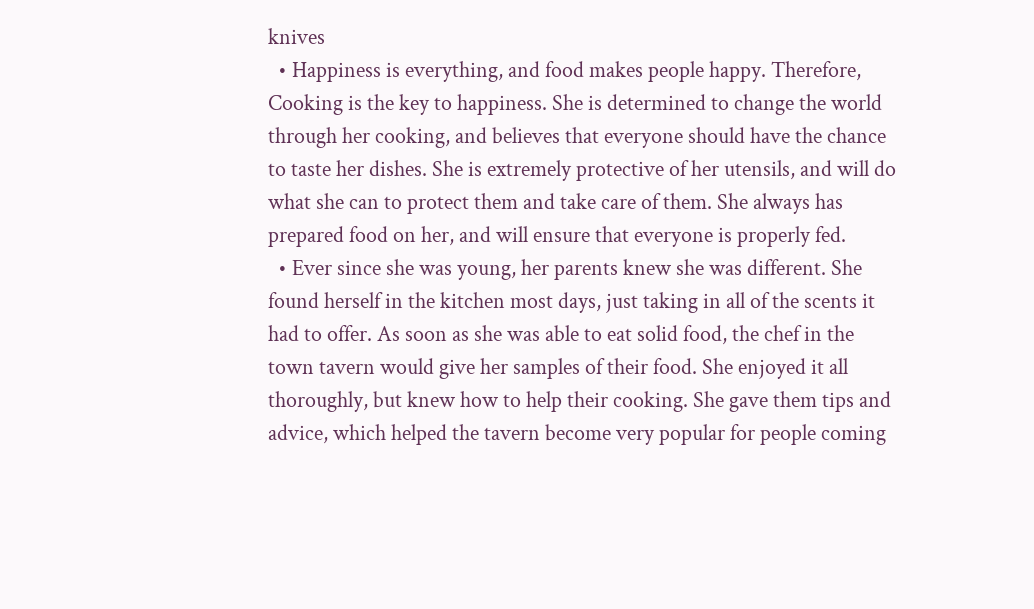knives
  • Happiness is everything, and food makes people happy. Therefore, Cooking is the key to happiness. She is determined to change the world through her cooking, and believes that everyone should have the chance to taste her dishes. She is extremely protective of her utensils, and will do what she can to protect them and take care of them. She always has prepared food on her, and will ensure that everyone is properly fed.
  • Ever since she was young, her parents knew she was different. She found herself in the kitchen most days, just taking in all of the scents it had to offer. As soon as she was able to eat solid food, the chef in the town tavern would give her samples of their food. She enjoyed it all thoroughly, but knew how to help their cooking. She gave them tips and advice, which helped the tavern become very popular for people coming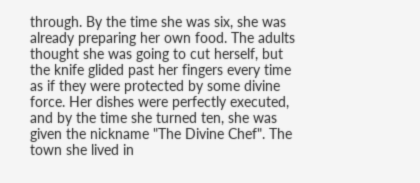through. By the time she was six, she was already preparing her own food. The adults thought she was going to cut herself, but the knife glided past her fingers every time as if they were protected by some divine force. Her dishes were perfectly executed, and by the time she turned ten, she was given the nickname "The Divine Chef". The town she lived in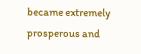became extremely prosperous and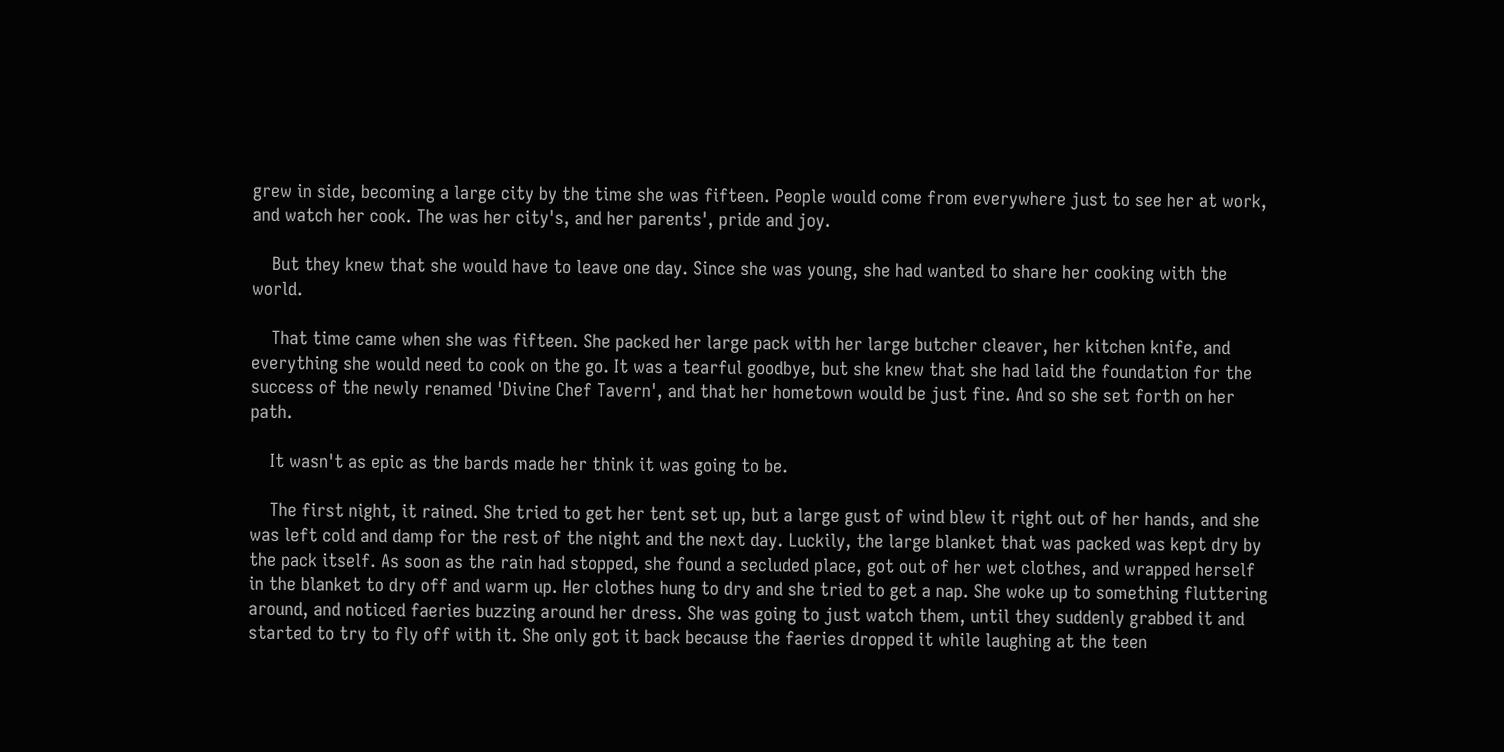grew in side, becoming a large city by the time she was fifteen. People would come from everywhere just to see her at work, and watch her cook. The was her city's, and her parents', pride and joy.

    But they knew that she would have to leave one day. Since she was young, she had wanted to share her cooking with the world.

    That time came when she was fifteen. She packed her large pack with her large butcher cleaver, her kitchen knife, and everything she would need to cook on the go. It was a tearful goodbye, but she knew that she had laid the foundation for the success of the newly renamed 'Divine Chef Tavern', and that her hometown would be just fine. And so she set forth on her path.

    It wasn't as epic as the bards made her think it was going to be.

    The first night, it rained. She tried to get her tent set up, but a large gust of wind blew it right out of her hands, and she was left cold and damp for the rest of the night and the next day. Luckily, the large blanket that was packed was kept dry by the pack itself. As soon as the rain had stopped, she found a secluded place, got out of her wet clothes, and wrapped herself in the blanket to dry off and warm up. Her clothes hung to dry and she tried to get a nap. She woke up to something fluttering around, and noticed faeries buzzing around her dress. She was going to just watch them, until they suddenly grabbed it and started to try to fly off with it. She only got it back because the faeries dropped it while laughing at the teen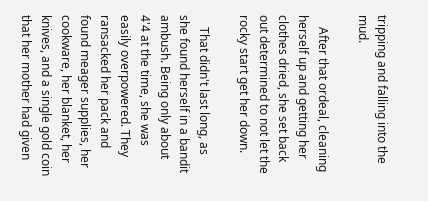tripping and falling into the mud.

    After that ordeal, cleaning herself up and getting her clothes dried, she set back out determined to not let the rocky start get her down.

    That didn't last long, as she found herself in a bandit ambush. Being only about 4'4 at the time, she was easily overpowered. They ransacked her pack and found meager supplies, her cookware, her blanket, her knives, and a single gold coin that her mother had given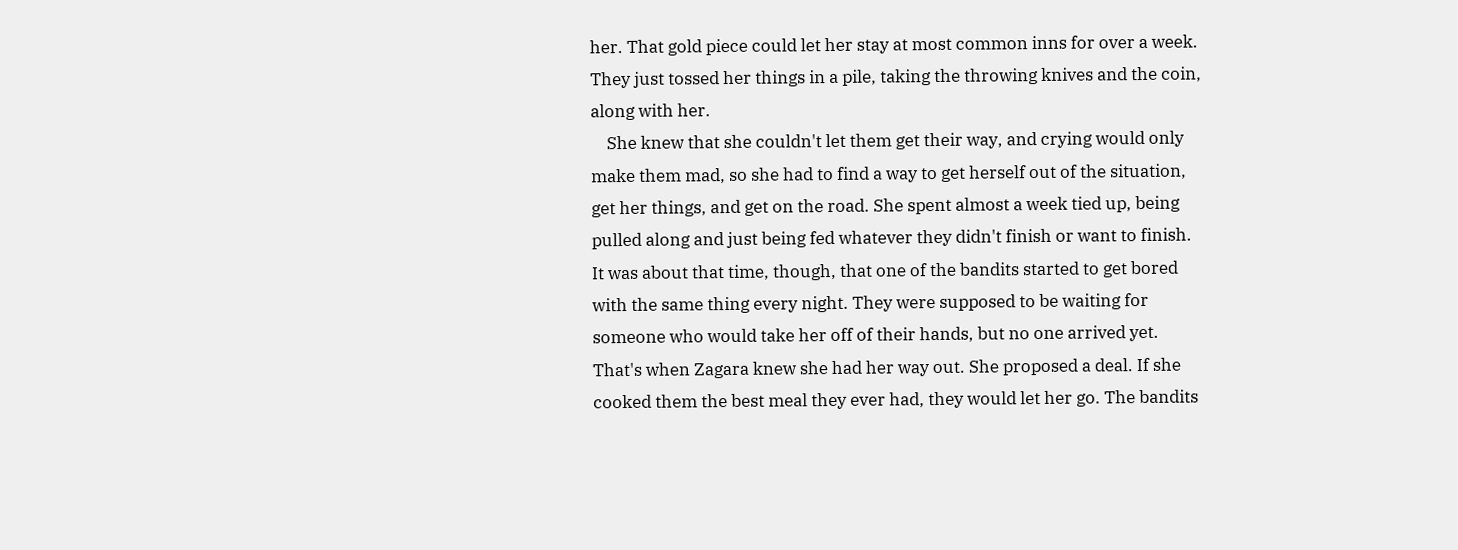her. That gold piece could let her stay at most common inns for over a week. They just tossed her things in a pile, taking the throwing knives and the coin, along with her.
    She knew that she couldn't let them get their way, and crying would only make them mad, so she had to find a way to get herself out of the situation, get her things, and get on the road. She spent almost a week tied up, being pulled along and just being fed whatever they didn't finish or want to finish. It was about that time, though, that one of the bandits started to get bored with the same thing every night. They were supposed to be waiting for someone who would take her off of their hands, but no one arrived yet. That's when Zagara knew she had her way out. She proposed a deal. If she cooked them the best meal they ever had, they would let her go. The bandits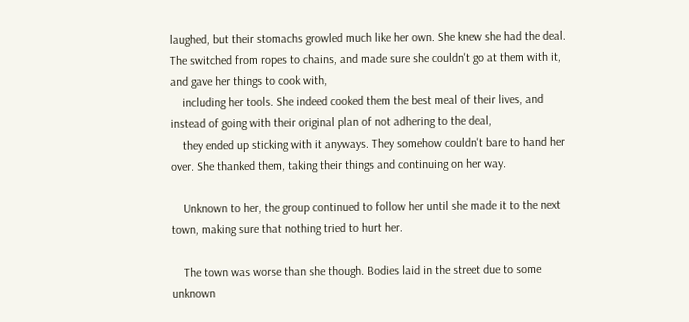laughed, but their stomachs growled much like her own. She knew she had the deal. The switched from ropes to chains, and made sure she couldn't go at them with it, and gave her things to cook with,
    including her tools. She indeed cooked them the best meal of their lives, and instead of going with their original plan of not adhering to the deal,
    they ended up sticking with it anyways. They somehow couldn't bare to hand her over. She thanked them, taking their things and continuing on her way.

    Unknown to her, the group continued to follow her until she made it to the next town, making sure that nothing tried to hurt her.

    The town was worse than she though. Bodies laid in the street due to some unknown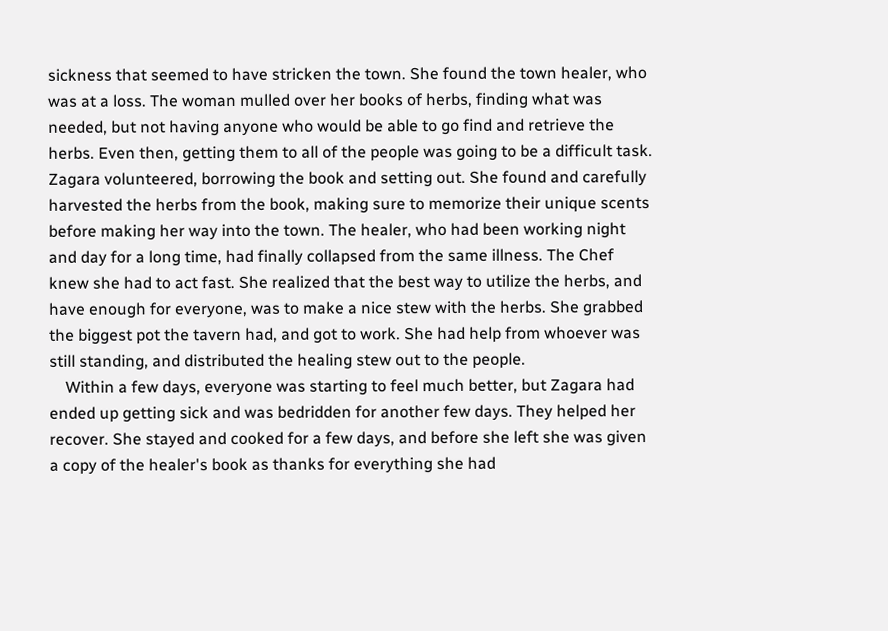sickness that seemed to have stricken the town. She found the town healer, who was at a loss. The woman mulled over her books of herbs, finding what was needed, but not having anyone who would be able to go find and retrieve the herbs. Even then, getting them to all of the people was going to be a difficult task. Zagara volunteered, borrowing the book and setting out. She found and carefully harvested the herbs from the book, making sure to memorize their unique scents before making her way into the town. The healer, who had been working night and day for a long time, had finally collapsed from the same illness. The Chef knew she had to act fast. She realized that the best way to utilize the herbs, and have enough for everyone, was to make a nice stew with the herbs. She grabbed the biggest pot the tavern had, and got to work. She had help from whoever was still standing, and distributed the healing stew out to the people.
    Within a few days, everyone was starting to feel much better, but Zagara had ended up getting sick and was bedridden for another few days. They helped her recover. She stayed and cooked for a few days, and before she left she was given a copy of the healer's book as thanks for everything she had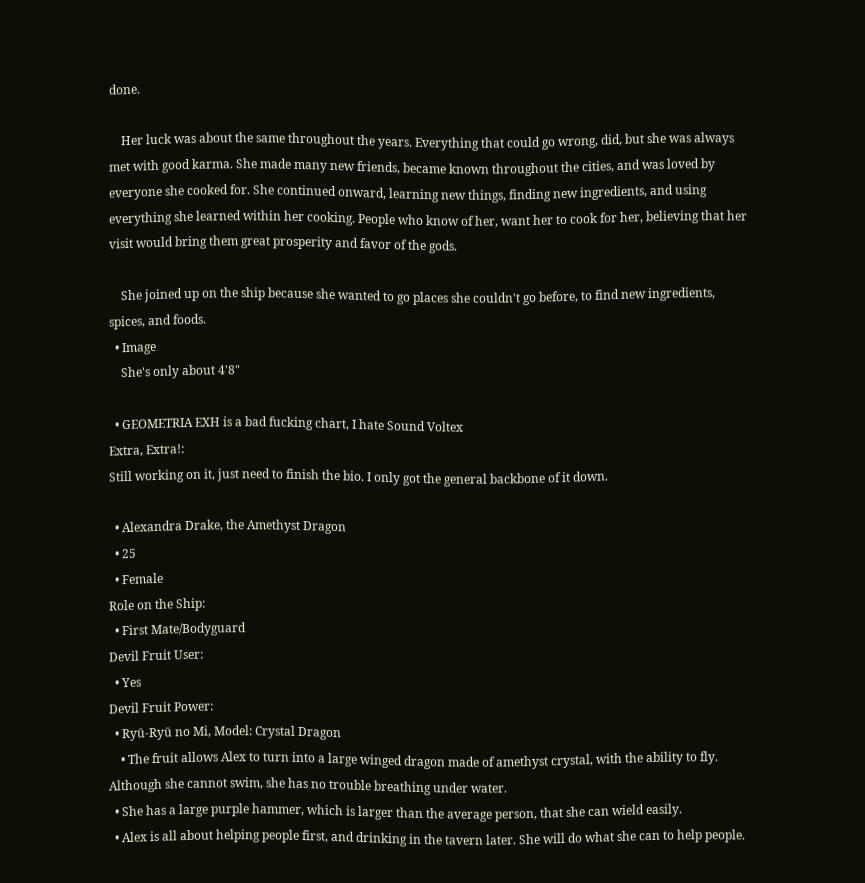done.

    Her luck was about the same throughout the years. Everything that could go wrong, did, but she was always met with good karma. She made many new friends, became known throughout the cities, and was loved by everyone she cooked for. She continued onward, learning new things, finding new ingredients, and using everything she learned within her cooking. People who know of her, want her to cook for her, believing that her visit would bring them great prosperity and favor of the gods.

    She joined up on the ship because she wanted to go places she couldn't go before, to find new ingredients, spices, and foods.
  • Image
    She's only about 4'8"

  • GEOMETRIA EXH is a bad fucking chart, I hate Sound Voltex
Extra, Extra!:
Still working on it, just need to finish the bio. I only got the general backbone of it down.

  • Alexandra Drake, the Amethyst Dragon
  • 25
  • Female
Role on the Ship:
  • First Mate/Bodyguard
Devil Fruit User:
  • Yes
Devil Fruit Power:
  • Ryū-Ryū no Mi, Model: Crystal Dragon
    • The fruit allows Alex to turn into a large winged dragon made of amethyst crystal, with the ability to fly. Although she cannot swim, she has no trouble breathing under water.
  • She has a large purple hammer, which is larger than the average person, that she can wield easily.
  • Alex is all about helping people first, and drinking in the tavern later. She will do what she can to help people.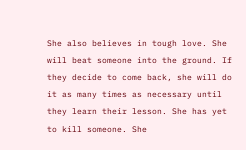She also believes in tough love. She will beat someone into the ground. If they decide to come back, she will do it as many times as necessary until they learn their lesson. She has yet to kill someone. She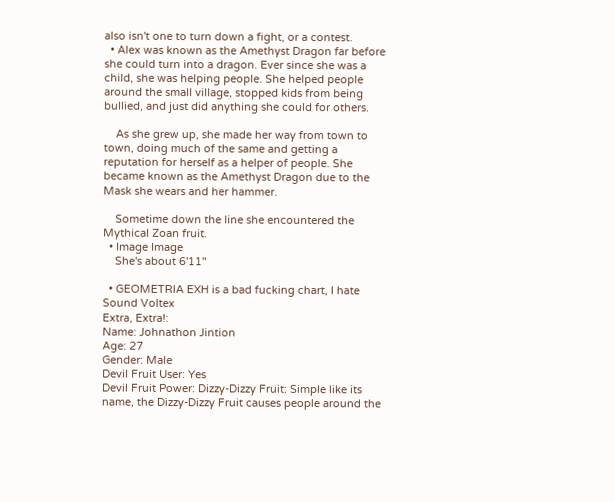also isn't one to turn down a fight, or a contest.
  • Alex was known as the Amethyst Dragon far before she could turn into a dragon. Ever since she was a child, she was helping people. She helped people around the small village, stopped kids from being bullied, and just did anything she could for others.

    As she grew up, she made her way from town to town, doing much of the same and getting a reputation for herself as a helper of people. She became known as the Amethyst Dragon due to the Mask she wears and her hammer.

    Sometime down the line she encountered the Mythical Zoan fruit.
  • Image Image
    She's about 6'11"

  • GEOMETRIA EXH is a bad fucking chart, I hate Sound Voltex
Extra, Extra!:
Name: Johnathon Jintion
Age: 27
Gender: Male
Devil Fruit User: Yes
Devil Fruit Power: Dizzy-Dizzy Fruit: Simple like its name, the Dizzy-Dizzy Fruit causes people around the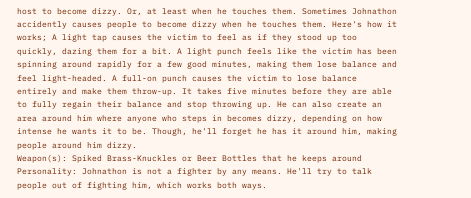host to become dizzy. Or, at least when he touches them. Sometimes Johnathon accidently causes people to become dizzy when he touches them. Here's how it works; A light tap causes the victim to feel as if they stood up too quickly, dazing them for a bit. A light punch feels like the victim has been spinning around rapidly for a few good minutes, making them lose balance and feel light-headed. A full-on punch causes the victim to lose balance entirely and make them throw-up. It takes five minutes before they are able to fully regain their balance and stop throwing up. He can also create an area around him where anyone who steps in becomes dizzy, depending on how intense he wants it to be. Though, he'll forget he has it around him, making people around him dizzy.
Weapon(s): Spiked Brass-Knuckles or Beer Bottles that he keeps around
Personality: Johnathon is not a fighter by any means. He'll try to talk people out of fighting him, which works both ways.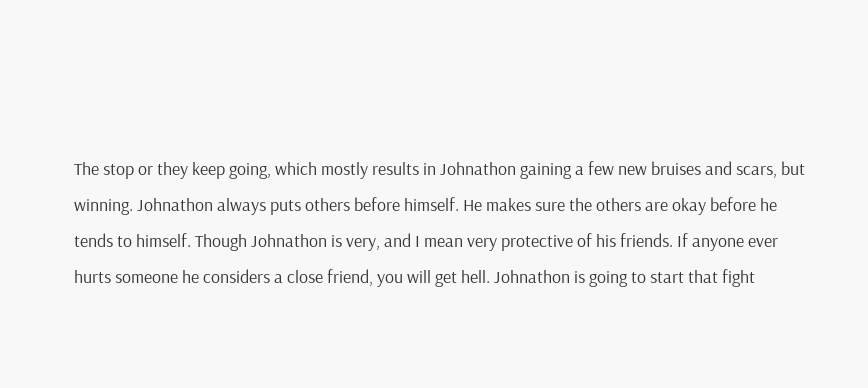The stop or they keep going, which mostly results in Johnathon gaining a few new bruises and scars, but winning. Johnathon always puts others before himself. He makes sure the others are okay before he tends to himself. Though Johnathon is very, and I mean very protective of his friends. If anyone ever hurts someone he considers a close friend, you will get hell. Johnathon is going to start that fight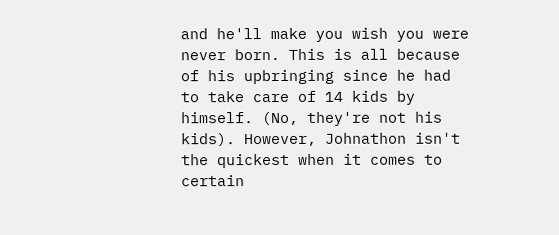and he'll make you wish you were never born. This is all because of his upbringing since he had to take care of 14 kids by himself. (No, they're not his kids). However, Johnathon isn't the quickest when it comes to certain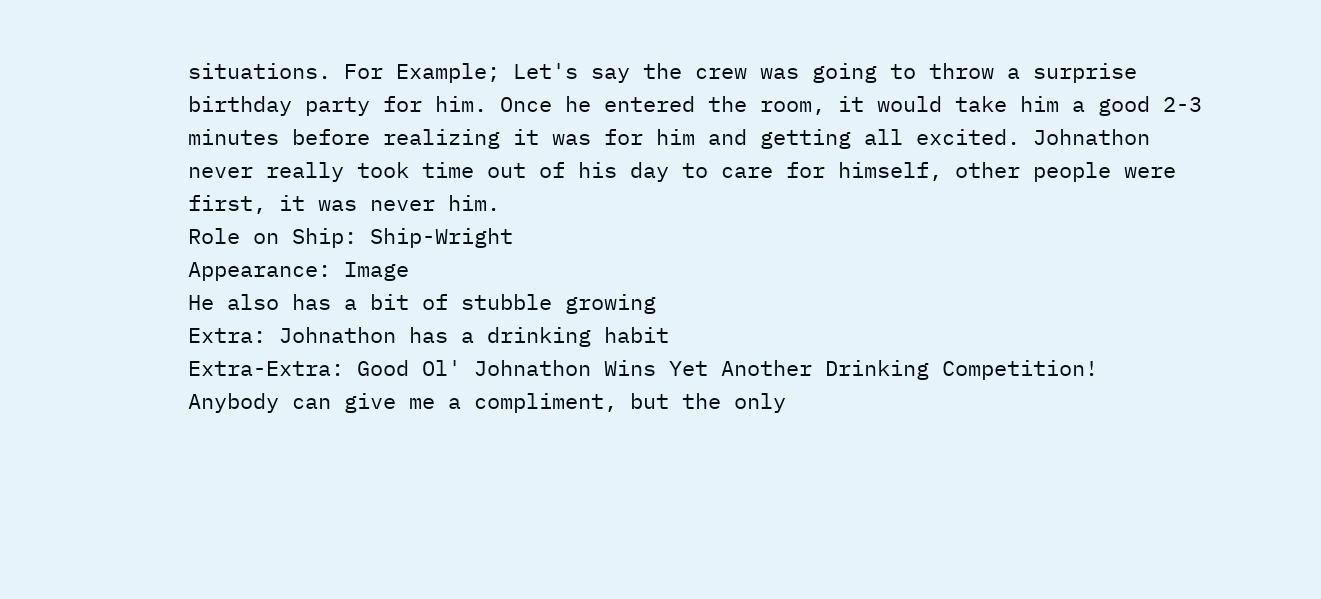situations. For Example; Let's say the crew was going to throw a surprise birthday party for him. Once he entered the room, it would take him a good 2-3 minutes before realizing it was for him and getting all excited. Johnathon never really took time out of his day to care for himself, other people were first, it was never him.
Role on Ship: Ship-Wright
Appearance: Image
He also has a bit of stubble growing
Extra: Johnathon has a drinking habit
Extra-Extra: Good Ol' Johnathon Wins Yet Another Drinking Competition!
Anybody can give me a compliment, but the only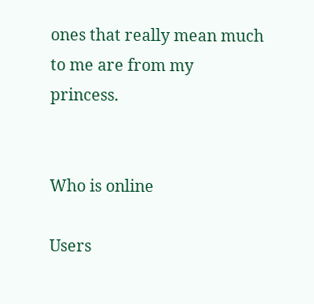ones that really mean much to me are from my princess.


Who is online

Users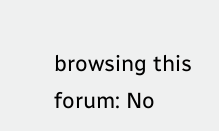browsing this forum: No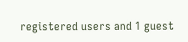registered users and 1 guest